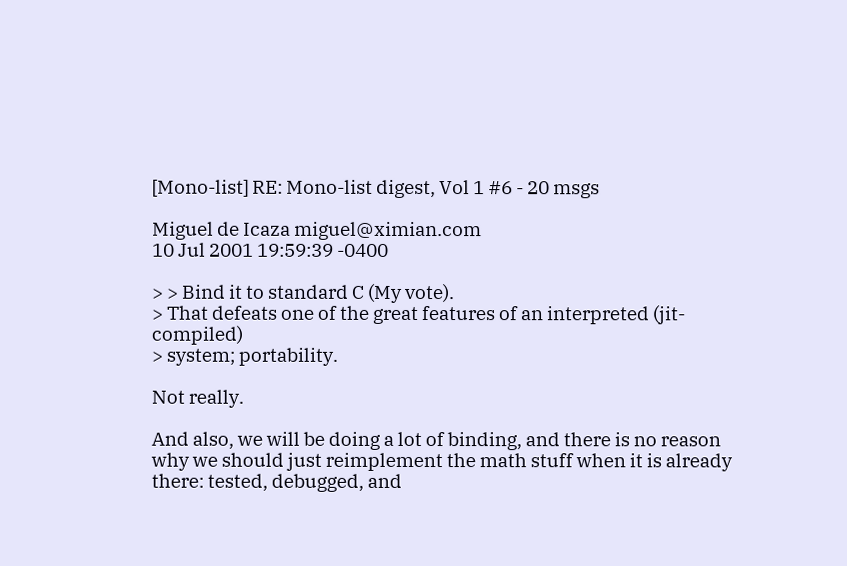[Mono-list] RE: Mono-list digest, Vol 1 #6 - 20 msgs

Miguel de Icaza miguel@ximian.com
10 Jul 2001 19:59:39 -0400

> > Bind it to standard C (My vote).
> That defeats one of the great features of an interpreted (jit-compiled)
> system; portability.

Not really.

And also, we will be doing a lot of binding, and there is no reason
why we should just reimplement the math stuff when it is already
there: tested, debugged, and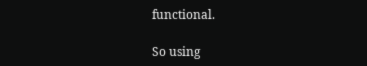functional.

So using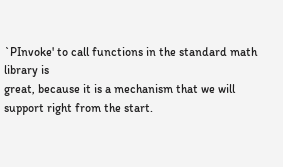`PInvoke' to call functions in the standard math library is
great, because it is a mechanism that we will support right from the start.